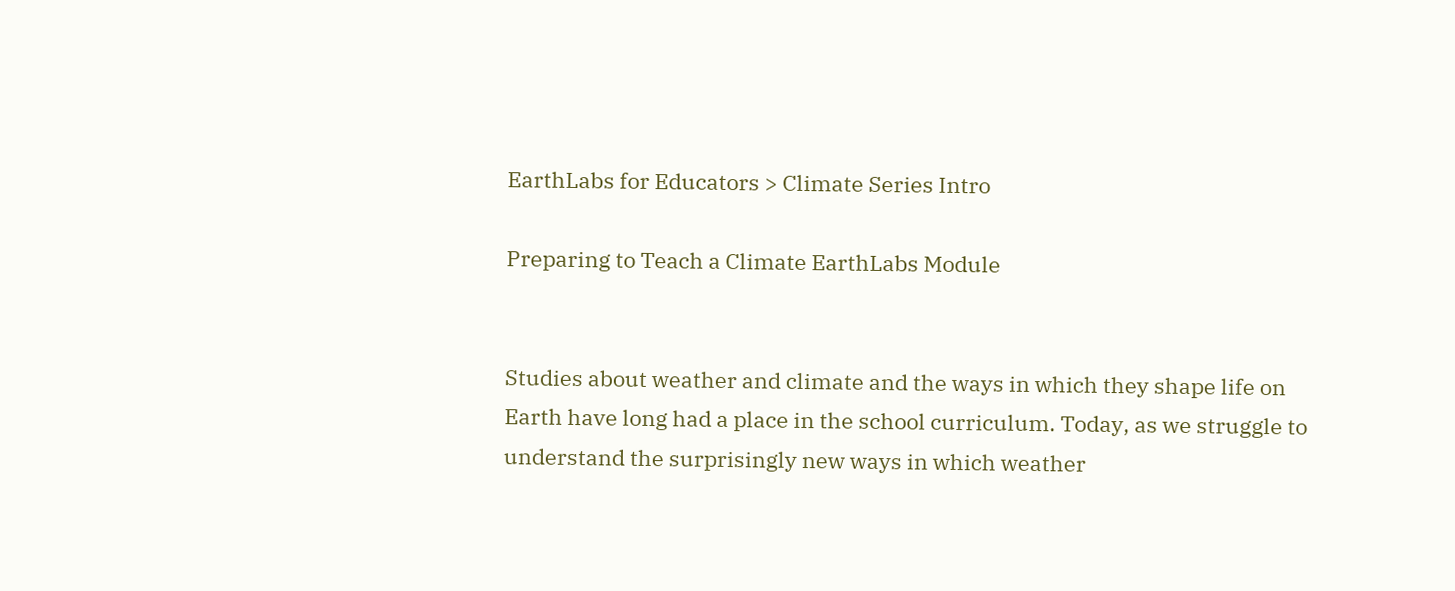EarthLabs for Educators > Climate Series Intro

Preparing to Teach a Climate EarthLabs Module


Studies about weather and climate and the ways in which they shape life on Earth have long had a place in the school curriculum. Today, as we struggle to understand the surprisingly new ways in which weather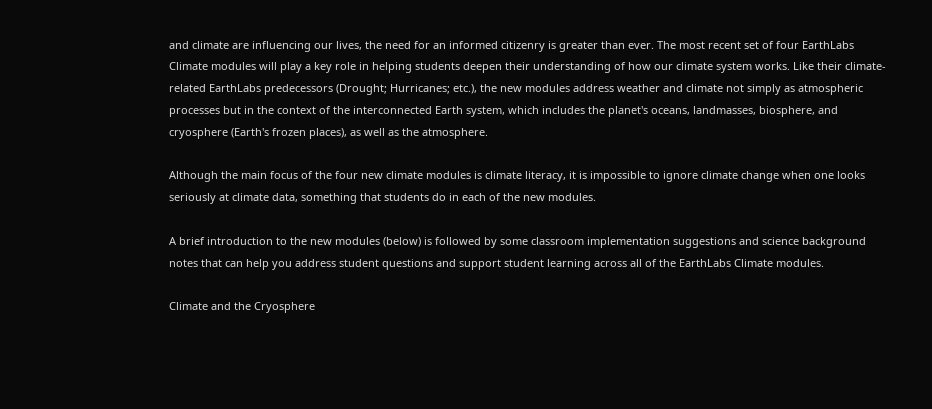and climate are influencing our lives, the need for an informed citizenry is greater than ever. The most recent set of four EarthLabs Climate modules will play a key role in helping students deepen their understanding of how our climate system works. Like their climate-related EarthLabs predecessors (Drought; Hurricanes; etc.), the new modules address weather and climate not simply as atmospheric processes but in the context of the interconnected Earth system, which includes the planet's oceans, landmasses, biosphere, and cryosphere (Earth's frozen places), as well as the atmosphere.

Although the main focus of the four new climate modules is climate literacy, it is impossible to ignore climate change when one looks seriously at climate data, something that students do in each of the new modules.

A brief introduction to the new modules (below) is followed by some classroom implementation suggestions and science background notes that can help you address student questions and support student learning across all of the EarthLabs Climate modules.

Climate and the Cryosphere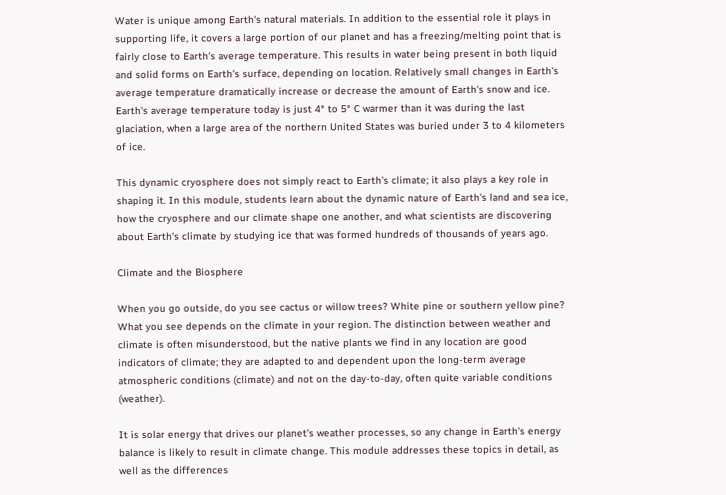Water is unique among Earth's natural materials. In addition to the essential role it plays in supporting life, it covers a large portion of our planet and has a freezing/melting point that is fairly close to Earth's average temperature. This results in water being present in both liquid and solid forms on Earth's surface, depending on location. Relatively small changes in Earth's average temperature dramatically increase or decrease the amount of Earth's snow and ice. Earth's average temperature today is just 4° to 5° C warmer than it was during the last glaciation, when a large area of the northern United States was buried under 3 to 4 kilometers of ice.

This dynamic cryosphere does not simply react to Earth's climate; it also plays a key role in shaping it. In this module, students learn about the dynamic nature of Earth's land and sea ice, how the cryosphere and our climate shape one another, and what scientists are discovering about Earth's climate by studying ice that was formed hundreds of thousands of years ago.

Climate and the Biosphere

When you go outside, do you see cactus or willow trees? White pine or southern yellow pine? What you see depends on the climate in your region. The distinction between weather and climate is often misunderstood, but the native plants we find in any location are good indicators of climate; they are adapted to and dependent upon the long-term average atmospheric conditions (climate) and not on the day-to-day, often quite variable conditions (weather).

It is solar energy that drives our planet's weather processes, so any change in Earth's energy balance is likely to result in climate change. This module addresses these topics in detail, as well as the differences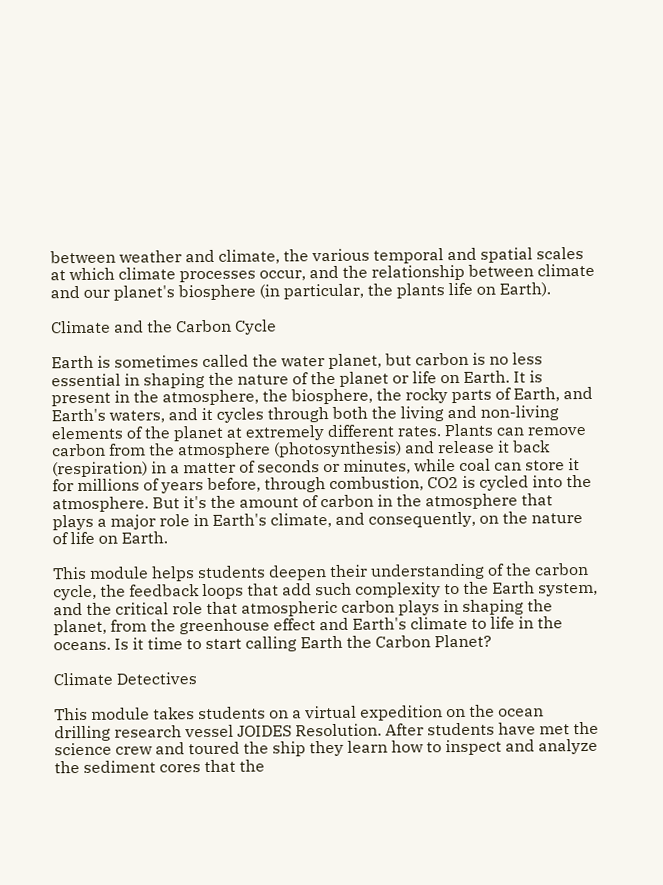between weather and climate, the various temporal and spatial scales at which climate processes occur, and the relationship between climate and our planet's biosphere (in particular, the plants life on Earth).

Climate and the Carbon Cycle

Earth is sometimes called the water planet, but carbon is no less essential in shaping the nature of the planet or life on Earth. It is present in the atmosphere, the biosphere, the rocky parts of Earth, and Earth's waters, and it cycles through both the living and non-living elements of the planet at extremely different rates. Plants can remove carbon from the atmosphere (photosynthesis) and release it back (respiration) in a matter of seconds or minutes, while coal can store it for millions of years before, through combustion, CO2 is cycled into the atmosphere. But it's the amount of carbon in the atmosphere that plays a major role in Earth's climate, and consequently, on the nature of life on Earth.

This module helps students deepen their understanding of the carbon cycle, the feedback loops that add such complexity to the Earth system, and the critical role that atmospheric carbon plays in shaping the planet, from the greenhouse effect and Earth's climate to life in the oceans. Is it time to start calling Earth the Carbon Planet?

Climate Detectives

This module takes students on a virtual expedition on the ocean drilling research vessel JOIDES Resolution. After students have met the science crew and toured the ship they learn how to inspect and analyze the sediment cores that the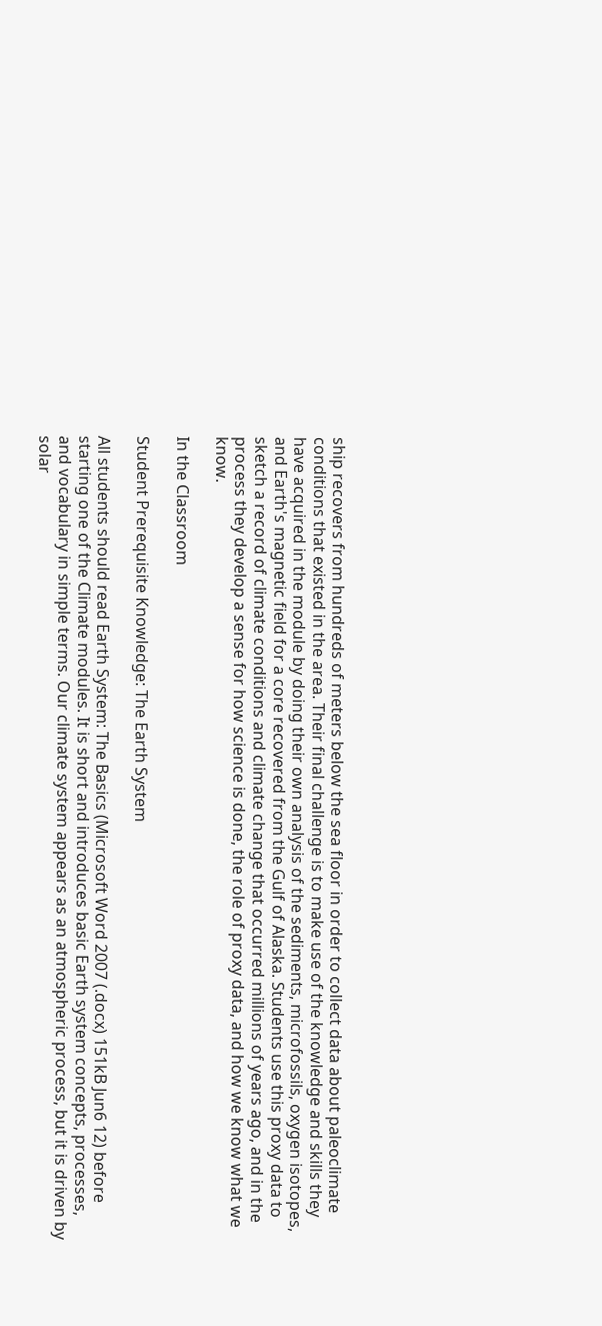ship recovers from hundreds of meters below the sea floor in order to collect data about paleoclimate conditions that existed in the area. Their final challenge is to make use of the knowledge and skills they have acquired in the module by doing their own analysis of the sediments, microfossils, oxygen isotopes, and Earth's magnetic field for a core recovered from the Gulf of Alaska. Students use this proxy data to sketch a record of climate conditions and climate change that occurred millions of years ago, and in the process they develop a sense for how science is done, the role of proxy data, and how we know what we know.

In the Classroom

Student Prerequisite Knowledge: The Earth System

All students should read Earth System: The Basics (Microsoft Word 2007 (.docx) 151kB Jun6 12) before starting one of the Climate modules. It is short and introduces basic Earth system concepts, processes, and vocabulary in simple terms. Our climate system appears as an atmospheric process, but it is driven by solar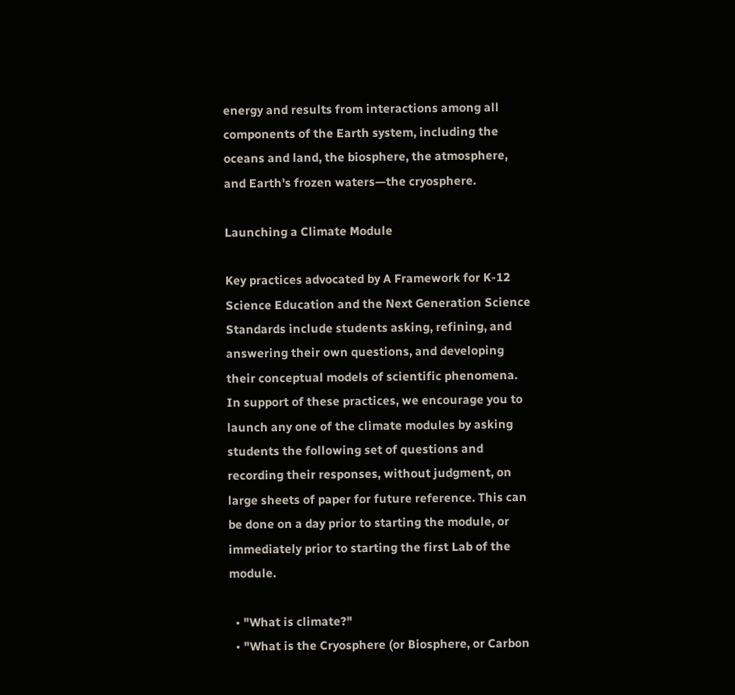energy and results from interactions among all components of the Earth system, including the oceans and land, the biosphere, the atmosphere, and Earth's frozen waters—the cryosphere.

Launching a Climate Module

Key practices advocated by A Framework for K-12 Science Education and the Next Generation Science Standards include students asking, refining, and answering their own questions, and developing their conceptual models of scientific phenomena. In support of these practices, we encourage you to launch any one of the climate modules by asking students the following set of questions and recording their responses, without judgment, on large sheets of paper for future reference. This can be done on a day prior to starting the module, or immediately prior to starting the first Lab of the module.

  • "What is climate?"
  • "What is the Cryosphere (or Biosphere, or Carbon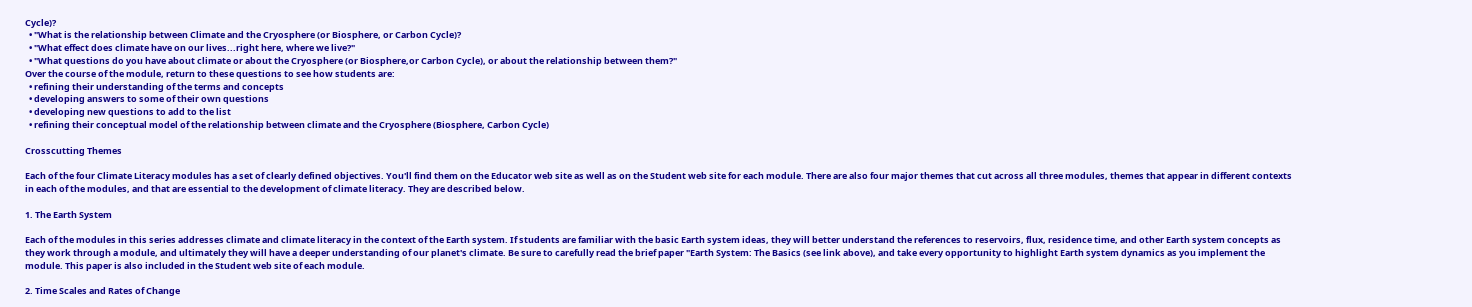Cycle)?
  • "What is the relationship between Climate and the Cryosphere (or Biosphere, or Carbon Cycle)?
  • "What effect does climate have on our lives...right here, where we live?"
  • "What questions do you have about climate or about the Cryosphere (or Biosphere,or Carbon Cycle), or about the relationship between them?"
Over the course of the module, return to these questions to see how students are:
  • refining their understanding of the terms and concepts
  • developing answers to some of their own questions
  • developing new questions to add to the list
  • refining their conceptual model of the relationship between climate and the Cryosphere (Biosphere, Carbon Cycle)

Crosscutting Themes

Each of the four Climate Literacy modules has a set of clearly defined objectives. You'll find them on the Educator web site as well as on the Student web site for each module. There are also four major themes that cut across all three modules, themes that appear in different contexts in each of the modules, and that are essential to the development of climate literacy. They are described below.

1. The Earth System

Each of the modules in this series addresses climate and climate literacy in the context of the Earth system. If students are familiar with the basic Earth system ideas, they will better understand the references to reservoirs, flux, residence time, and other Earth system concepts as they work through a module, and ultimately they will have a deeper understanding of our planet's climate. Be sure to carefully read the brief paper "Earth System: The Basics (see link above), and take every opportunity to highlight Earth system dynamics as you implement the module. This paper is also included in the Student web site of each module.

2. Time Scales and Rates of Change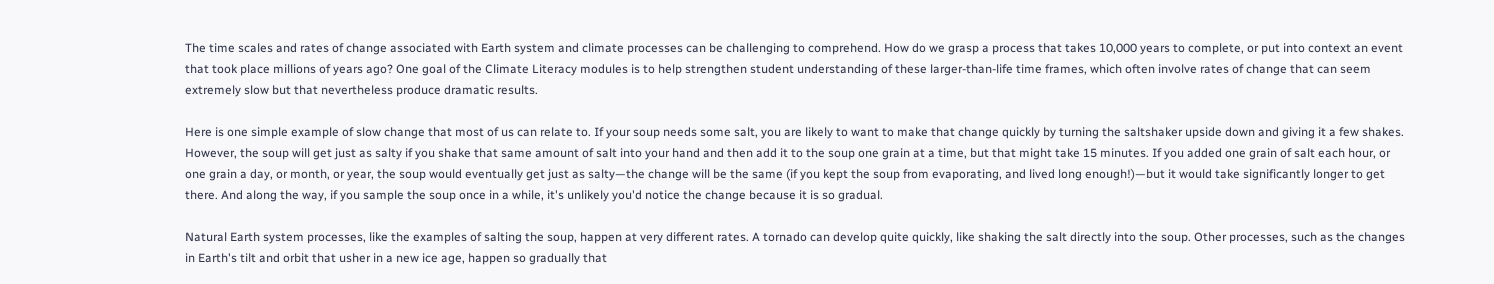The time scales and rates of change associated with Earth system and climate processes can be challenging to comprehend. How do we grasp a process that takes 10,000 years to complete, or put into context an event that took place millions of years ago? One goal of the Climate Literacy modules is to help strengthen student understanding of these larger-than-life time frames, which often involve rates of change that can seem extremely slow but that nevertheless produce dramatic results.

Here is one simple example of slow change that most of us can relate to. If your soup needs some salt, you are likely to want to make that change quickly by turning the saltshaker upside down and giving it a few shakes. However, the soup will get just as salty if you shake that same amount of salt into your hand and then add it to the soup one grain at a time, but that might take 15 minutes. If you added one grain of salt each hour, or one grain a day, or month, or year, the soup would eventually get just as salty—the change will be the same (if you kept the soup from evaporating, and lived long enough!)—but it would take significantly longer to get there. And along the way, if you sample the soup once in a while, it's unlikely you'd notice the change because it is so gradual.

Natural Earth system processes, like the examples of salting the soup, happen at very different rates. A tornado can develop quite quickly, like shaking the salt directly into the soup. Other processes, such as the changes in Earth's tilt and orbit that usher in a new ice age, happen so gradually that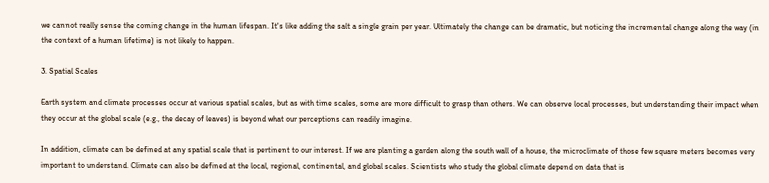we cannot really sense the coming change in the human lifespan. It's like adding the salt a single grain per year. Ultimately the change can be dramatic, but noticing the incremental change along the way (in the context of a human lifetime) is not likely to happen.

3. Spatial Scales

Earth system and climate processes occur at various spatial scales, but as with time scales, some are more difficult to grasp than others. We can observe local processes, but understanding their impact when they occur at the global scale (e.g., the decay of leaves) is beyond what our perceptions can readily imagine.

In addition, climate can be defined at any spatial scale that is pertinent to our interest. If we are planting a garden along the south wall of a house, the microclimate of those few square meters becomes very important to understand. Climate can also be defined at the local, regional, continental, and global scales. Scientists who study the global climate depend on data that is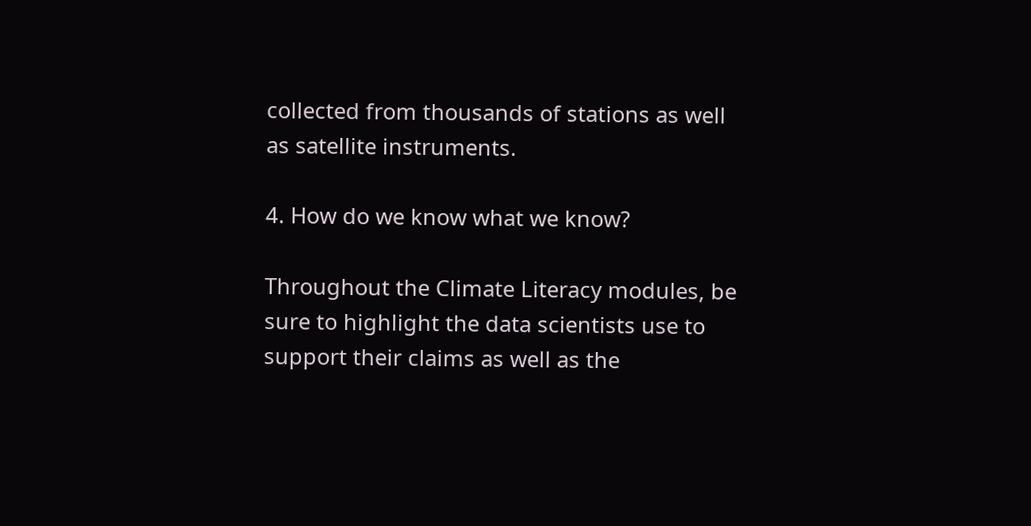collected from thousands of stations as well as satellite instruments.

4. How do we know what we know?

Throughout the Climate Literacy modules, be sure to highlight the data scientists use to support their claims as well as the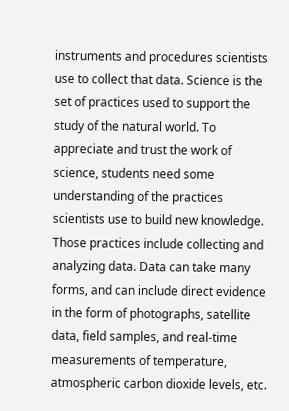instruments and procedures scientists use to collect that data. Science is the set of practices used to support the study of the natural world. To appreciate and trust the work of science, students need some understanding of the practices scientists use to build new knowledge. Those practices include collecting and analyzing data. Data can take many forms, and can include direct evidence in the form of photographs, satellite data, field samples, and real-time measurements of temperature, atmospheric carbon dioxide levels, etc.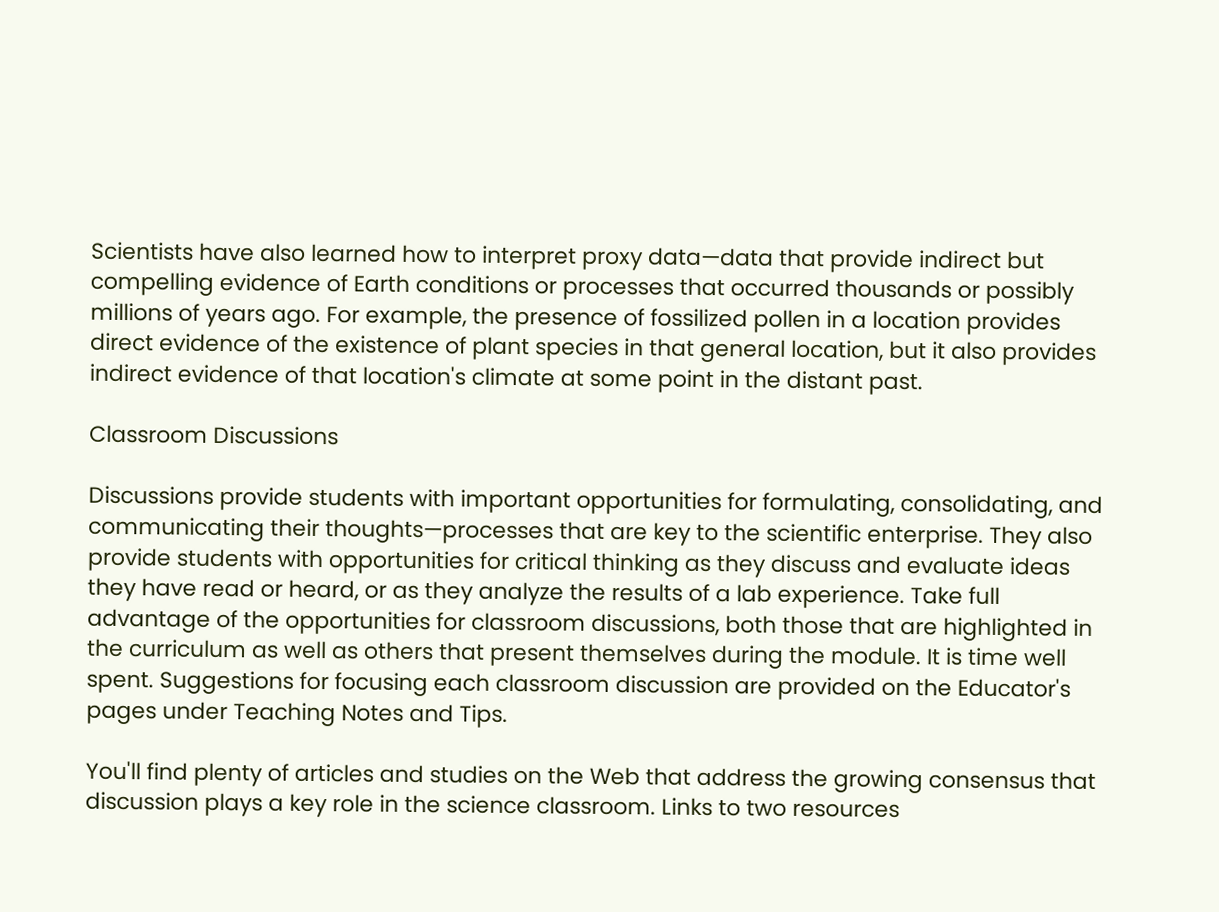Scientists have also learned how to interpret proxy data—data that provide indirect but compelling evidence of Earth conditions or processes that occurred thousands or possibly millions of years ago. For example, the presence of fossilized pollen in a location provides direct evidence of the existence of plant species in that general location, but it also provides indirect evidence of that location's climate at some point in the distant past.

Classroom Discussions

Discussions provide students with important opportunities for formulating, consolidating, and communicating their thoughts—processes that are key to the scientific enterprise. They also provide students with opportunities for critical thinking as they discuss and evaluate ideas they have read or heard, or as they analyze the results of a lab experience. Take full advantage of the opportunities for classroom discussions, both those that are highlighted in the curriculum as well as others that present themselves during the module. It is time well spent. Suggestions for focusing each classroom discussion are provided on the Educator's pages under Teaching Notes and Tips.

You'll find plenty of articles and studies on the Web that address the growing consensus that discussion plays a key role in the science classroom. Links to two resources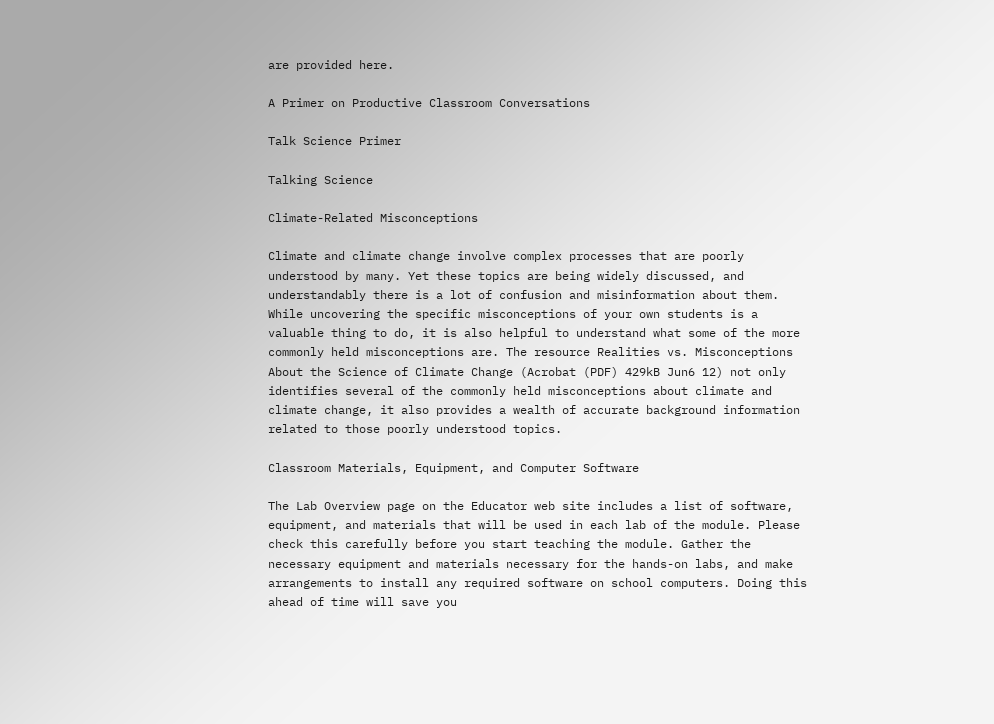are provided here.

A Primer on Productive Classroom Conversations

Talk Science Primer

Talking Science

Climate-Related Misconceptions

Climate and climate change involve complex processes that are poorly understood by many. Yet these topics are being widely discussed, and understandably there is a lot of confusion and misinformation about them. While uncovering the specific misconceptions of your own students is a valuable thing to do, it is also helpful to understand what some of the more commonly held misconceptions are. The resource Realities vs. Misconceptions About the Science of Climate Change (Acrobat (PDF) 429kB Jun6 12) not only identifies several of the commonly held misconceptions about climate and climate change, it also provides a wealth of accurate background information related to those poorly understood topics.

Classroom Materials, Equipment, and Computer Software

The Lab Overview page on the Educator web site includes a list of software, equipment, and materials that will be used in each lab of the module. Please check this carefully before you start teaching the module. Gather the necessary equipment and materials necessary for the hands-on labs, and make arrangements to install any required software on school computers. Doing this ahead of time will save you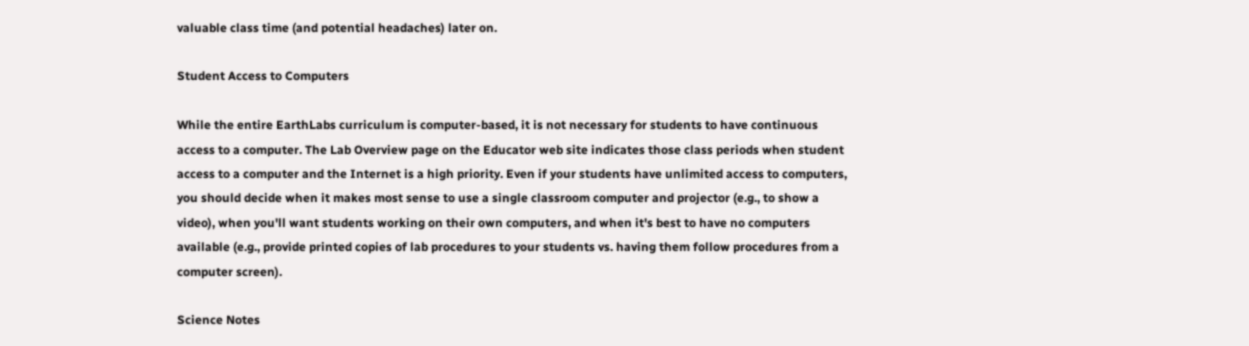valuable class time (and potential headaches) later on.

Student Access to Computers

While the entire EarthLabs curriculum is computer-based, it is not necessary for students to have continuous access to a computer. The Lab Overview page on the Educator web site indicates those class periods when student access to a computer and the Internet is a high priority. Even if your students have unlimited access to computers, you should decide when it makes most sense to use a single classroom computer and projector (e.g., to show a video), when you'll want students working on their own computers, and when it's best to have no computers available (e.g., provide printed copies of lab procedures to your students vs. having them follow procedures from a computer screen).

Science Notes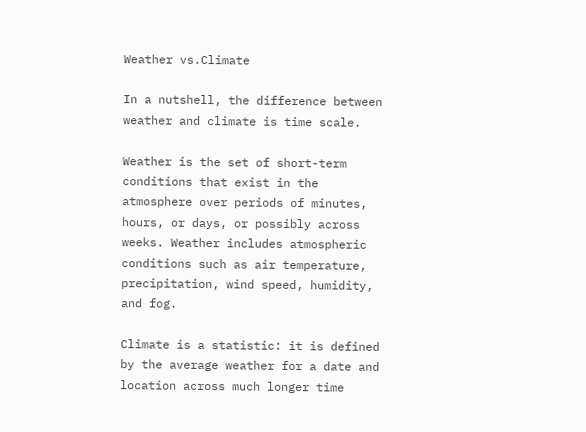Weather vs.Climate

In a nutshell, the difference between weather and climate is time scale.

Weather is the set of short-term conditions that exist in the atmosphere over periods of minutes, hours, or days, or possibly across weeks. Weather includes atmospheric conditions such as air temperature, precipitation, wind speed, humidity, and fog.

Climate is a statistic: it is defined by the average weather for a date and location across much longer time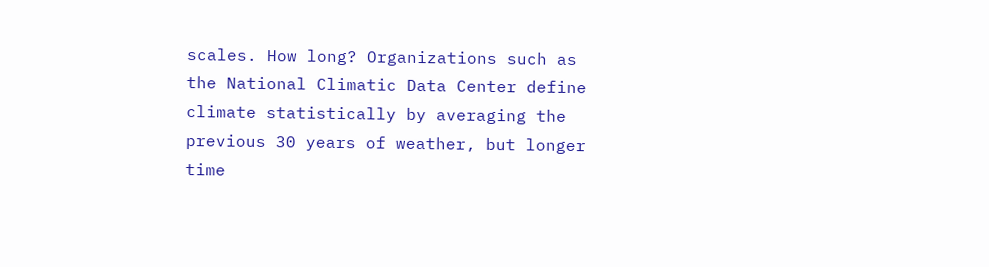scales. How long? Organizations such as the National Climatic Data Center define climate statistically by averaging the previous 30 years of weather, but longer time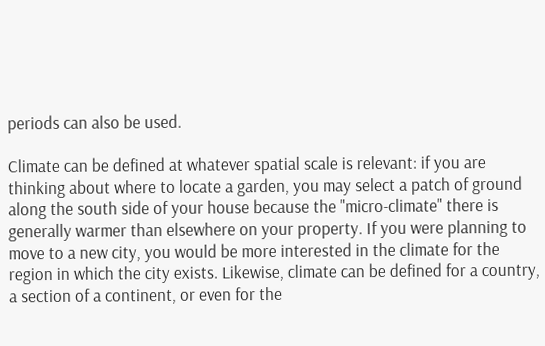periods can also be used.

Climate can be defined at whatever spatial scale is relevant: if you are thinking about where to locate a garden, you may select a patch of ground along the south side of your house because the "micro-climate" there is generally warmer than elsewhere on your property. If you were planning to move to a new city, you would be more interested in the climate for the region in which the city exists. Likewise, climate can be defined for a country, a section of a continent, or even for the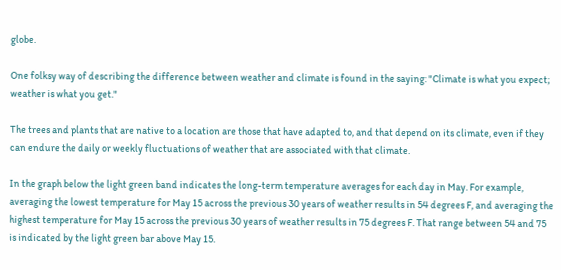globe.

One folksy way of describing the difference between weather and climate is found in the saying: "Climate is what you expect; weather is what you get."

The trees and plants that are native to a location are those that have adapted to, and that depend on its climate, even if they can endure the daily or weekly fluctuations of weather that are associated with that climate.

In the graph below the light green band indicates the long-term temperature averages for each day in May. For example, averaging the lowest temperature for May 15 across the previous 30 years of weather results in 54 degrees F, and averaging the highest temperature for May 15 across the previous 30 years of weather results in 75 degrees F. That range between 54 and 75 is indicated by the light green bar above May 15.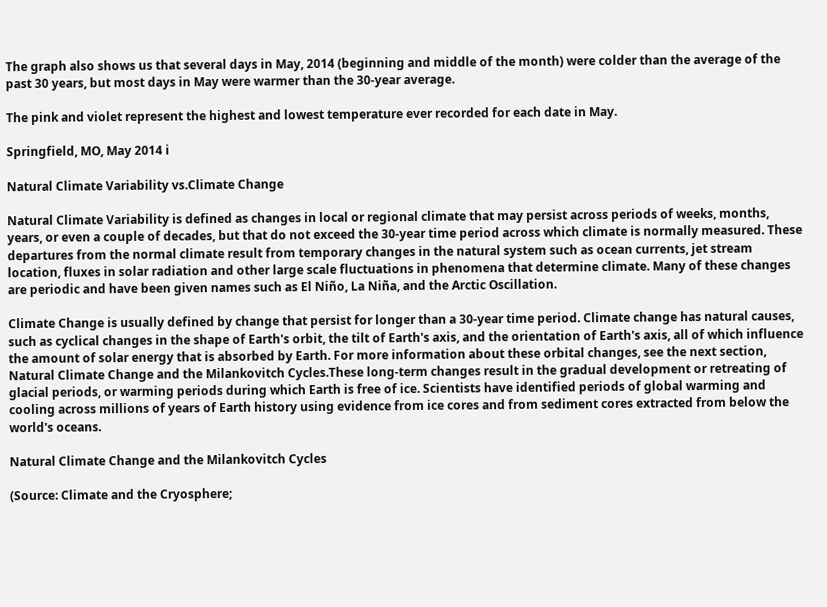The graph also shows us that several days in May, 2014 (beginning and middle of the month) were colder than the average of the past 30 years, but most days in May were warmer than the 30-year average.

The pink and violet represent the highest and lowest temperature ever recorded for each date in May.

Springfield, MO, May 2014 i

Natural Climate Variability vs.Climate Change

Natural Climate Variability is defined as changes in local or regional climate that may persist across periods of weeks, months, years, or even a couple of decades, but that do not exceed the 30-year time period across which climate is normally measured. These departures from the normal climate result from temporary changes in the natural system such as ocean currents, jet stream location, fluxes in solar radiation and other large scale fluctuations in phenomena that determine climate. Many of these changes are periodic and have been given names such as El Niño, La Niña, and the Arctic Oscillation.

Climate Change is usually defined by change that persist for longer than a 30-year time period. Climate change has natural causes, such as cyclical changes in the shape of Earth's orbit, the tilt of Earth's axis, and the orientation of Earth's axis, all of which influence the amount of solar energy that is absorbed by Earth. For more information about these orbital changes, see the next section, Natural Climate Change and the Milankovitch Cycles.These long-term changes result in the gradual development or retreating of glacial periods, or warming periods during which Earth is free of ice. Scientists have identified periods of global warming and cooling across millions of years of Earth history using evidence from ice cores and from sediment cores extracted from below the world's oceans.

Natural Climate Change and the Milankovitch Cycles

(Source: Climate and the Cryosphere;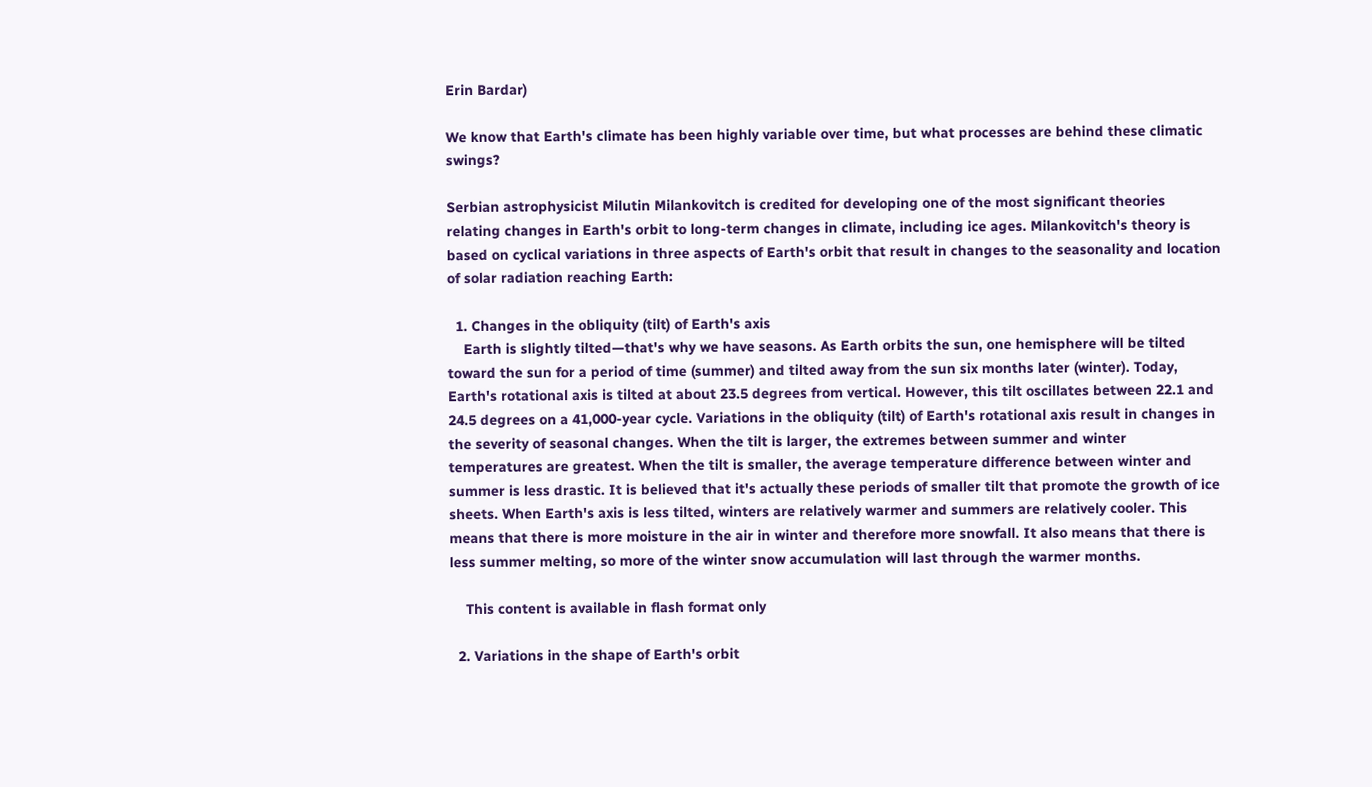Erin Bardar)

We know that Earth's climate has been highly variable over time, but what processes are behind these climatic swings?

Serbian astrophysicist Milutin Milankovitch is credited for developing one of the most significant theories relating changes in Earth's orbit to long-term changes in climate, including ice ages. Milankovitch's theory is based on cyclical variations in three aspects of Earth's orbit that result in changes to the seasonality and location of solar radiation reaching Earth:

  1. Changes in the obliquity (tilt) of Earth's axis
    Earth is slightly tilted—that's why we have seasons. As Earth orbits the sun, one hemisphere will be tilted toward the sun for a period of time (summer) and tilted away from the sun six months later (winter). Today, Earth's rotational axis is tilted at about 23.5 degrees from vertical. However, this tilt oscillates between 22.1 and 24.5 degrees on a 41,000-year cycle. Variations in the obliquity (tilt) of Earth's rotational axis result in changes in the severity of seasonal changes. When the tilt is larger, the extremes between summer and winter temperatures are greatest. When the tilt is smaller, the average temperature difference between winter and summer is less drastic. It is believed that it's actually these periods of smaller tilt that promote the growth of ice sheets. When Earth's axis is less tilted, winters are relatively warmer and summers are relatively cooler. This means that there is more moisture in the air in winter and therefore more snowfall. It also means that there is less summer melting, so more of the winter snow accumulation will last through the warmer months.

    This content is available in flash format only

  2. Variations in the shape of Earth's orbit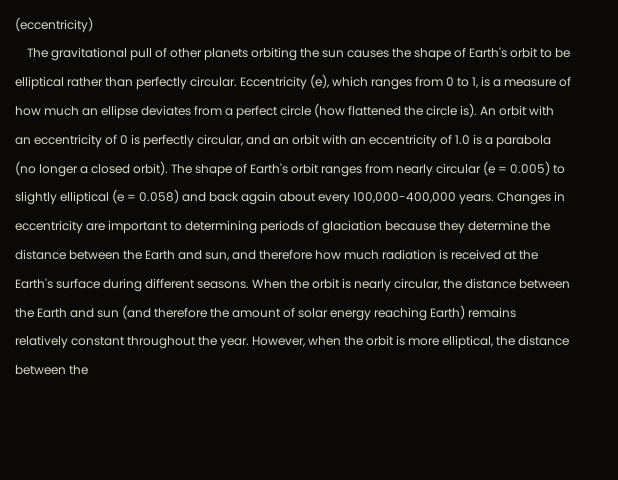(eccentricity)
    The gravitational pull of other planets orbiting the sun causes the shape of Earth's orbit to be elliptical rather than perfectly circular. Eccentricity (e), which ranges from 0 to 1, is a measure of how much an ellipse deviates from a perfect circle (how flattened the circle is). An orbit with an eccentricity of 0 is perfectly circular, and an orbit with an eccentricity of 1.0 is a parabola (no longer a closed orbit). The shape of Earth's orbit ranges from nearly circular (e = 0.005) to slightly elliptical (e = 0.058) and back again about every 100,000-400,000 years. Changes in eccentricity are important to determining periods of glaciation because they determine the distance between the Earth and sun, and therefore how much radiation is received at the Earth's surface during different seasons. When the orbit is nearly circular, the distance between the Earth and sun (and therefore the amount of solar energy reaching Earth) remains relatively constant throughout the year. However, when the orbit is more elliptical, the distance between the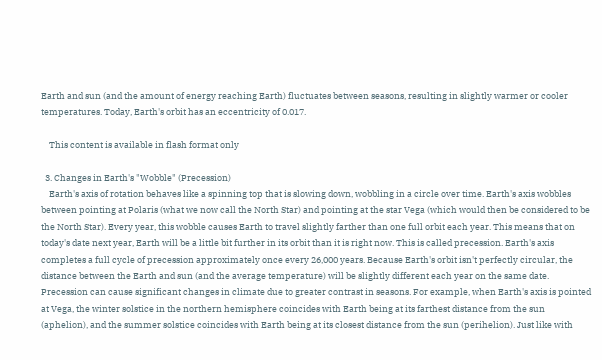Earth and sun (and the amount of energy reaching Earth) fluctuates between seasons, resulting in slightly warmer or cooler temperatures. Today, Earth's orbit has an eccentricity of 0.017.

    This content is available in flash format only

  3. Changes in Earth's "Wobble" (Precession)
    Earth's axis of rotation behaves like a spinning top that is slowing down, wobbling in a circle over time. Earth's axis wobbles between pointing at Polaris (what we now call the North Star) and pointing at the star Vega (which would then be considered to be the North Star). Every year, this wobble causes Earth to travel slightly farther than one full orbit each year. This means that on today's date next year, Earth will be a little bit further in its orbit than it is right now. This is called precession. Earth's axis completes a full cycle of precession approximately once every 26,000 years. Because Earth's orbit isn't perfectly circular, the distance between the Earth and sun (and the average temperature) will be slightly different each year on the same date. Precession can cause significant changes in climate due to greater contrast in seasons. For example, when Earth's axis is pointed at Vega, the winter solstice in the northern hemisphere coincides with Earth being at its farthest distance from the sun (aphelion), and the summer solstice coincides with Earth being at its closest distance from the sun (perihelion). Just like with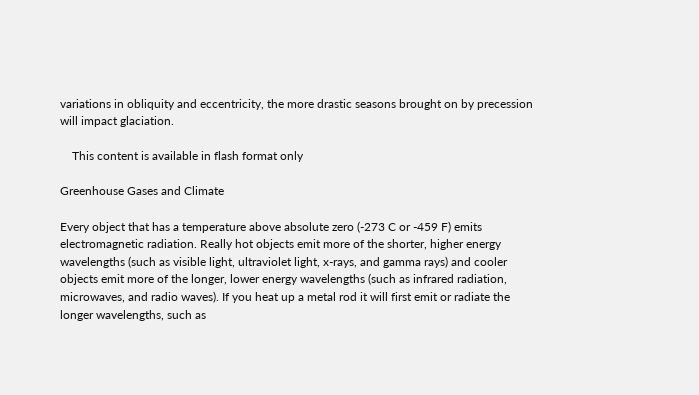variations in obliquity and eccentricity, the more drastic seasons brought on by precession will impact glaciation.

    This content is available in flash format only

Greenhouse Gases and Climate

Every object that has a temperature above absolute zero (-273 C or -459 F) emits electromagnetic radiation. Really hot objects emit more of the shorter, higher energy wavelengths (such as visible light, ultraviolet light, x-rays, and gamma rays) and cooler objects emit more of the longer, lower energy wavelengths (such as infrared radiation, microwaves, and radio waves). If you heat up a metal rod it will first emit or radiate the longer wavelengths, such as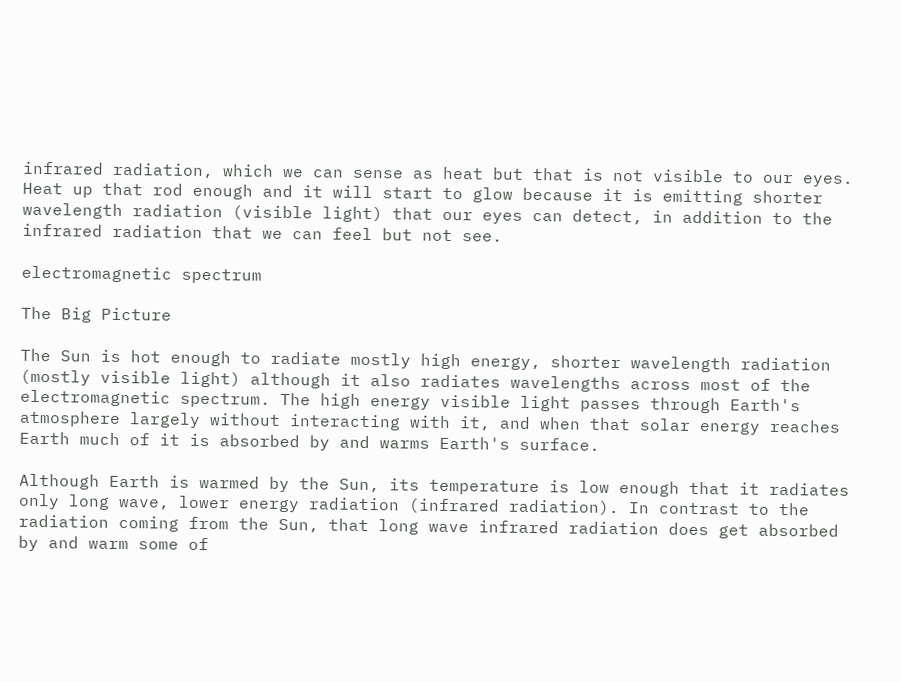infrared radiation, which we can sense as heat but that is not visible to our eyes. Heat up that rod enough and it will start to glow because it is emitting shorter wavelength radiation (visible light) that our eyes can detect, in addition to the infrared radiation that we can feel but not see.

electromagnetic spectrum

The Big Picture

The Sun is hot enough to radiate mostly high energy, shorter wavelength radiation (mostly visible light) although it also radiates wavelengths across most of the electromagnetic spectrum. The high energy visible light passes through Earth's atmosphere largely without interacting with it, and when that solar energy reaches Earth much of it is absorbed by and warms Earth's surface.

Although Earth is warmed by the Sun, its temperature is low enough that it radiates only long wave, lower energy radiation (infrared radiation). In contrast to the radiation coming from the Sun, that long wave infrared radiation does get absorbed by and warm some of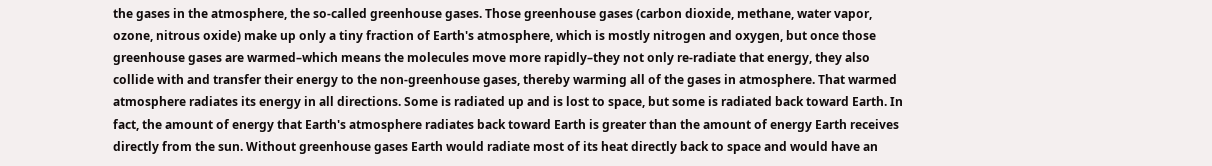the gases in the atmosphere, the so-called greenhouse gases. Those greenhouse gases (carbon dioxide, methane, water vapor, ozone, nitrous oxide) make up only a tiny fraction of Earth's atmosphere, which is mostly nitrogen and oxygen, but once those greenhouse gases are warmed–which means the molecules move more rapidly–they not only re-radiate that energy, they also collide with and transfer their energy to the non-greenhouse gases, thereby warming all of the gases in atmosphere. That warmed atmosphere radiates its energy in all directions. Some is radiated up and is lost to space, but some is radiated back toward Earth. In fact, the amount of energy that Earth's atmosphere radiates back toward Earth is greater than the amount of energy Earth receives directly from the sun. Without greenhouse gases Earth would radiate most of its heat directly back to space and would have an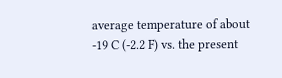average temperature of about -19 C (-2.2 F) vs. the present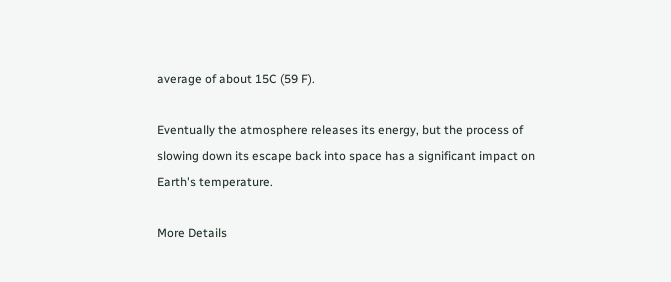average of about 15C (59 F).

Eventually the atmosphere releases its energy, but the process of slowing down its escape back into space has a significant impact on Earth's temperature.

More Details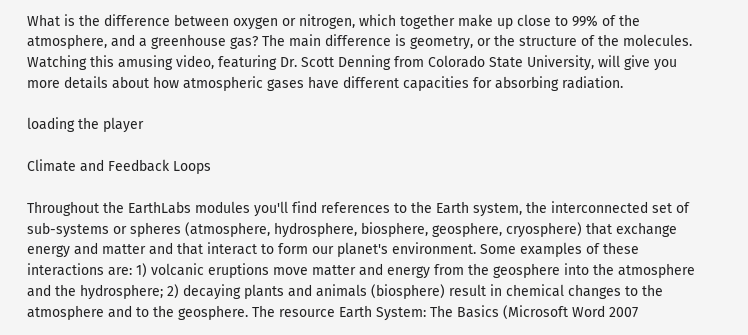What is the difference between oxygen or nitrogen, which together make up close to 99% of the atmosphere, and a greenhouse gas? The main difference is geometry, or the structure of the molecules. Watching this amusing video, featuring Dr. Scott Denning from Colorado State University, will give you more details about how atmospheric gases have different capacities for absorbing radiation.

loading the player

Climate and Feedback Loops

Throughout the EarthLabs modules you'll find references to the Earth system, the interconnected set of sub-systems or spheres (atmosphere, hydrosphere, biosphere, geosphere, cryosphere) that exchange energy and matter and that interact to form our planet's environment. Some examples of these interactions are: 1) volcanic eruptions move matter and energy from the geosphere into the atmosphere and the hydrosphere; 2) decaying plants and animals (biosphere) result in chemical changes to the atmosphere and to the geosphere. The resource Earth System: The Basics (Microsoft Word 2007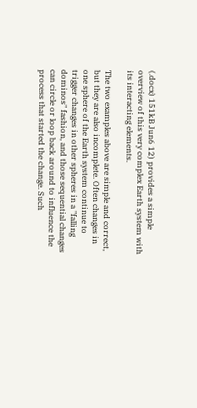(.docx) 151kB Jun6 12) provides a simple overview of this very complex Earth system with its interacting elements.

The two examples above are simple and correct, but they are also incomplete. Often changes in one sphere of the Earth system continue to trigger changes in other spheres in a "falling dominos" fashion, and those sequential changes can circle or loop back around to influence the process that started the change. Such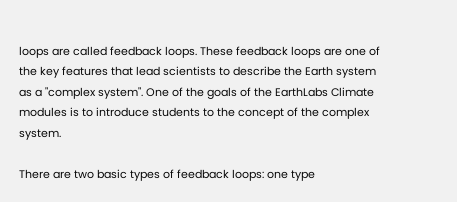loops are called feedback loops. These feedback loops are one of the key features that lead scientists to describe the Earth system as a "complex system". One of the goals of the EarthLabs Climate modules is to introduce students to the concept of the complex system.

There are two basic types of feedback loops: one type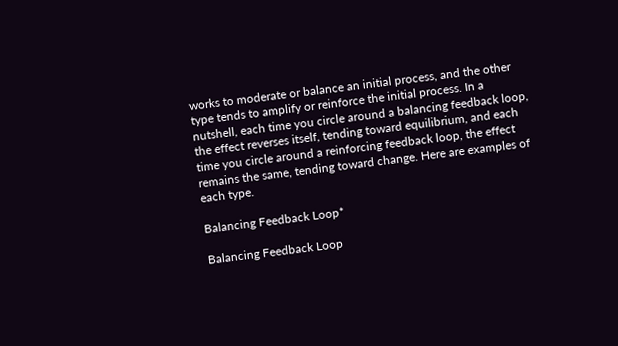works to moderate or balance an initial process, and the other type tends to amplify or reinforce the initial process. In a nutshell, each time you circle around a balancing feedback loop, the effect reverses itself, tending toward equilibrium, and each time you circle around a reinforcing feedback loop, the effect remains the same, tending toward change. Here are examples of each type.

Balancing Feedback Loop*

Balancing Feedback Loop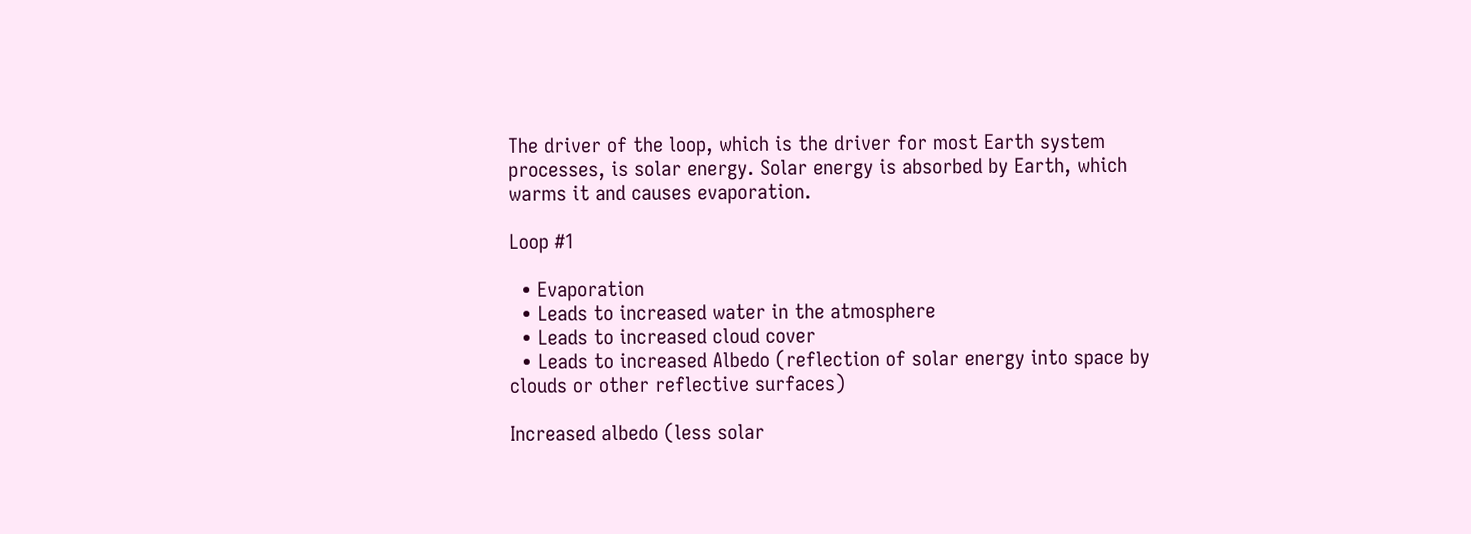The driver of the loop, which is the driver for most Earth system processes, is solar energy. Solar energy is absorbed by Earth, which warms it and causes evaporation.

Loop #1

  • Evaporation
  • Leads to increased water in the atmosphere
  • Leads to increased cloud cover
  • Leads to increased Albedo (reflection of solar energy into space by clouds or other reflective surfaces)

Increased albedo (less solar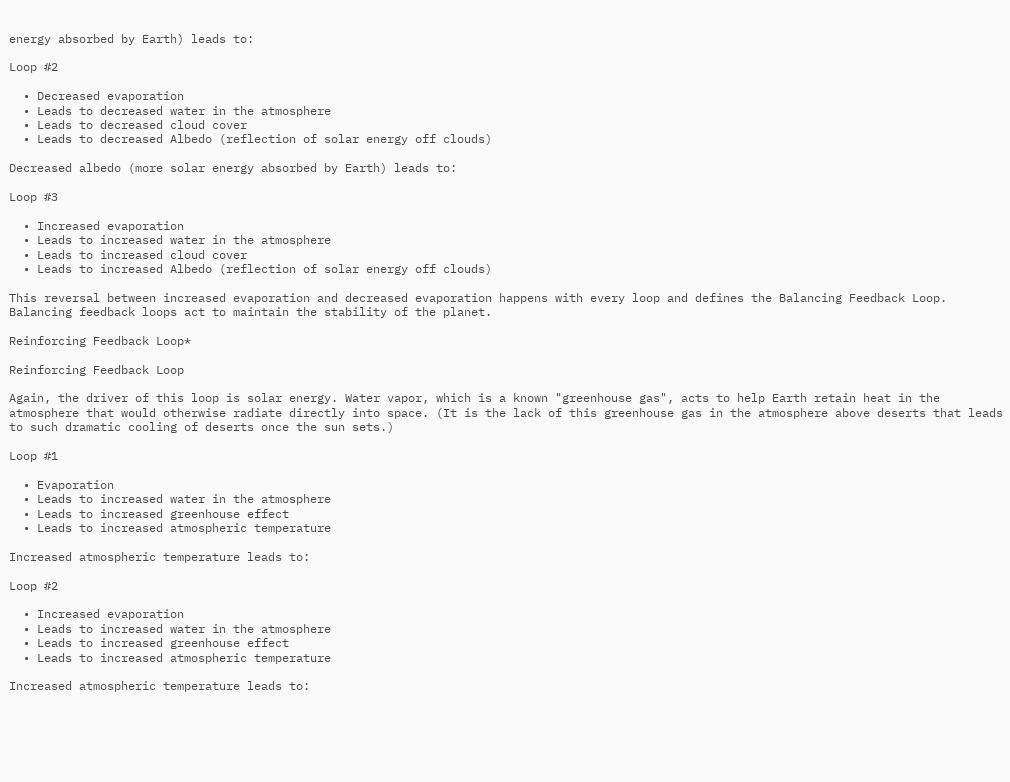energy absorbed by Earth) leads to:

Loop #2

  • Decreased evaporation
  • Leads to decreased water in the atmosphere
  • Leads to decreased cloud cover
  • Leads to decreased Albedo (reflection of solar energy off clouds)

Decreased albedo (more solar energy absorbed by Earth) leads to:

Loop #3

  • Increased evaporation
  • Leads to increased water in the atmosphere
  • Leads to increased cloud cover
  • Leads to increased Albedo (reflection of solar energy off clouds)

This reversal between increased evaporation and decreased evaporation happens with every loop and defines the Balancing Feedback Loop. Balancing feedback loops act to maintain the stability of the planet.

Reinforcing Feedback Loop*

Reinforcing Feedback Loop

Again, the driver of this loop is solar energy. Water vapor, which is a known "greenhouse gas", acts to help Earth retain heat in the atmosphere that would otherwise radiate directly into space. (It is the lack of this greenhouse gas in the atmosphere above deserts that leads to such dramatic cooling of deserts once the sun sets.)

Loop #1

  • Evaporation
  • Leads to increased water in the atmosphere
  • Leads to increased greenhouse effect
  • Leads to increased atmospheric temperature

Increased atmospheric temperature leads to:

Loop #2

  • Increased evaporation
  • Leads to increased water in the atmosphere
  • Leads to increased greenhouse effect
  • Leads to increased atmospheric temperature

Increased atmospheric temperature leads to: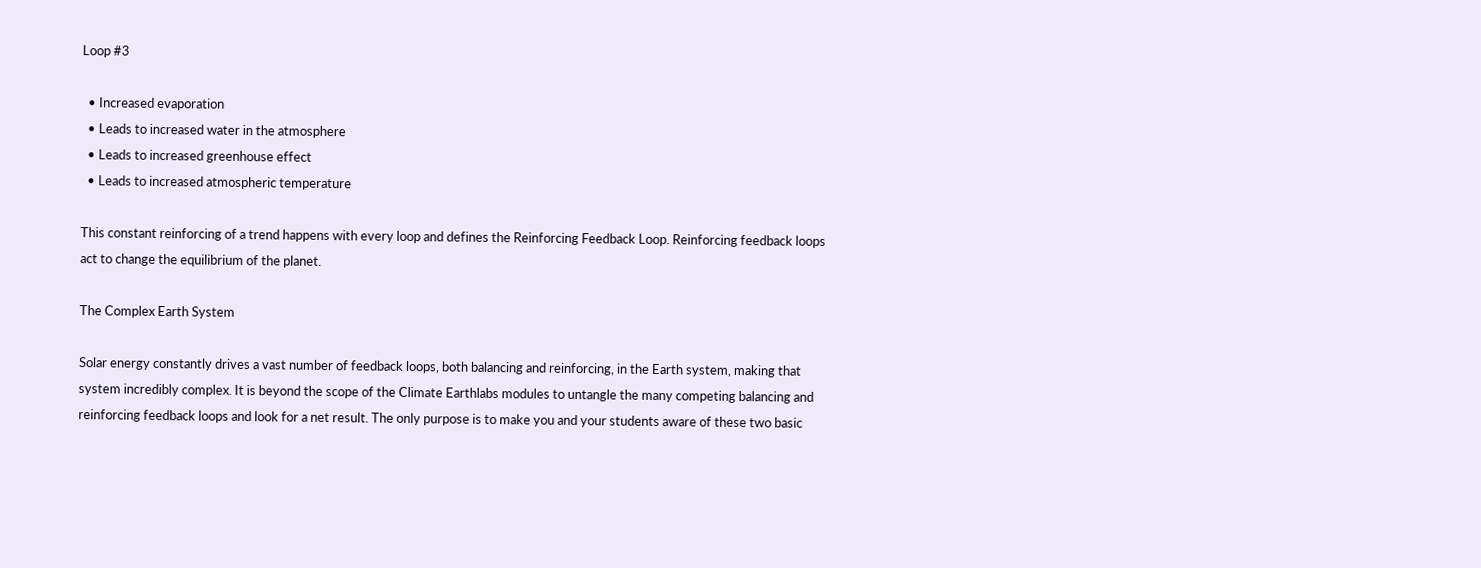Loop #3

  • Increased evaporation
  • Leads to increased water in the atmosphere
  • Leads to increased greenhouse effect
  • Leads to increased atmospheric temperature

This constant reinforcing of a trend happens with every loop and defines the Reinforcing Feedback Loop. Reinforcing feedback loops act to change the equilibrium of the planet.

The Complex Earth System

Solar energy constantly drives a vast number of feedback loops, both balancing and reinforcing, in the Earth system, making that system incredibly complex. It is beyond the scope of the Climate Earthlabs modules to untangle the many competing balancing and reinforcing feedback loops and look for a net result. The only purpose is to make you and your students aware of these two basic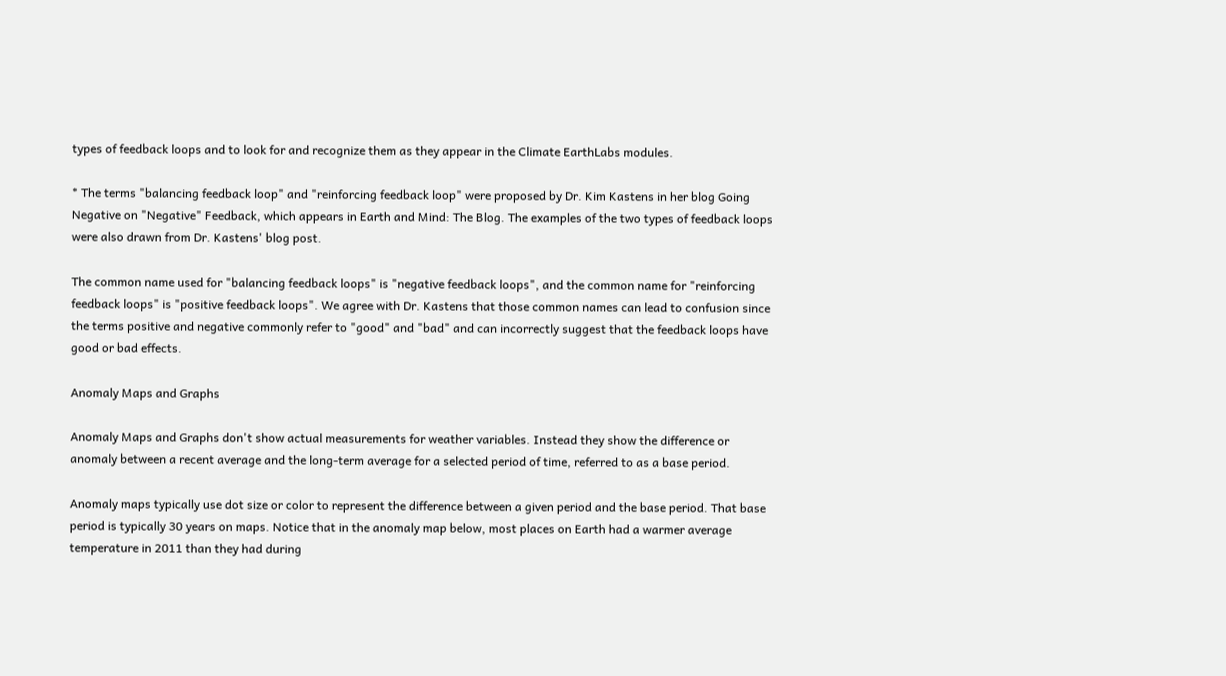types of feedback loops and to look for and recognize them as they appear in the Climate EarthLabs modules.

* The terms "balancing feedback loop" and "reinforcing feedback loop" were proposed by Dr. Kim Kastens in her blog Going Negative on "Negative" Feedback, which appears in Earth and Mind: The Blog. The examples of the two types of feedback loops were also drawn from Dr. Kastens' blog post.

The common name used for "balancing feedback loops" is "negative feedback loops", and the common name for "reinforcing feedback loops" is "positive feedback loops". We agree with Dr. Kastens that those common names can lead to confusion since the terms positive and negative commonly refer to "good" and "bad" and can incorrectly suggest that the feedback loops have good or bad effects.

Anomaly Maps and Graphs

Anomaly Maps and Graphs don't show actual measurements for weather variables. Instead they show the difference or anomaly between a recent average and the long-term average for a selected period of time, referred to as a base period.

Anomaly maps typically use dot size or color to represent the difference between a given period and the base period. That base period is typically 30 years on maps. Notice that in the anomaly map below, most places on Earth had a warmer average temperature in 2011 than they had during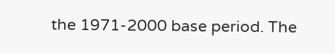the 1971-2000 base period. The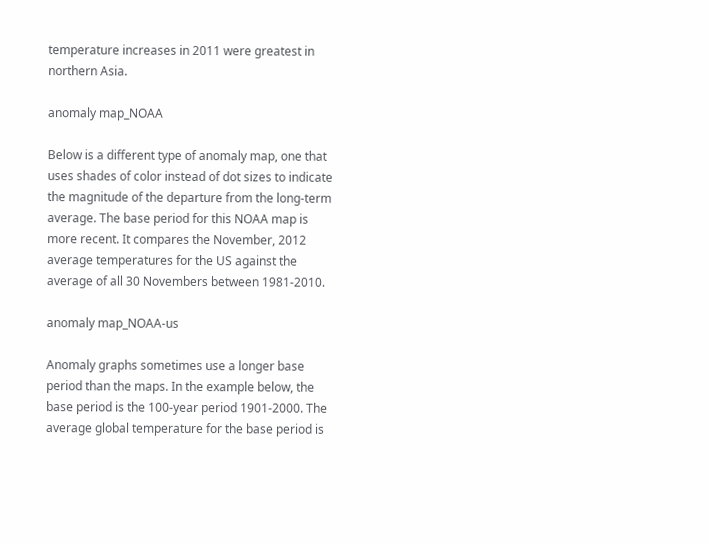temperature increases in 2011 were greatest in northern Asia.

anomaly map_NOAA

Below is a different type of anomaly map, one that uses shades of color instead of dot sizes to indicate the magnitude of the departure from the long-term average. The base period for this NOAA map is more recent. It compares the November, 2012 average temperatures for the US against the average of all 30 Novembers between 1981-2010.

anomaly map_NOAA-us

Anomaly graphs sometimes use a longer base period than the maps. In the example below, the base period is the 100-year period 1901-2000. The average global temperature for the base period is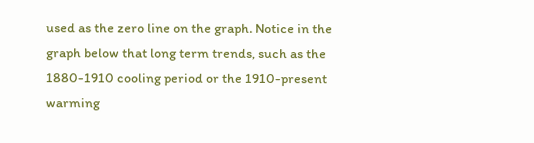used as the zero line on the graph. Notice in the graph below that long term trends, such as the 1880-1910 cooling period or the 1910-present warming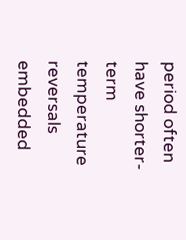period often have shorter-term temperature reversals embedded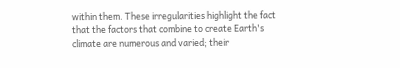within them. These irregularities highlight the fact that the factors that combine to create Earth's climate are numerous and varied; their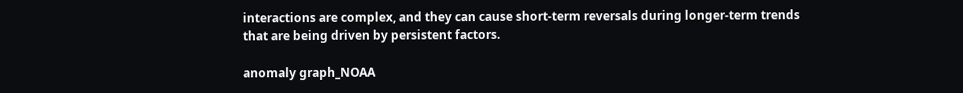interactions are complex, and they can cause short-term reversals during longer-term trends that are being driven by persistent factors.

anomaly graph_NOAA